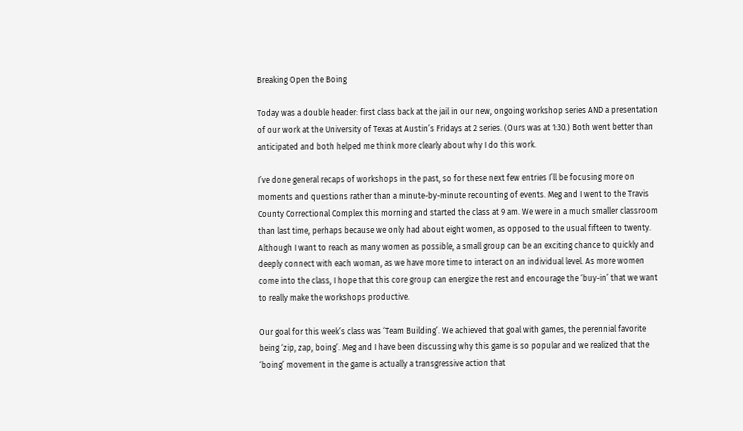Breaking Open the Boing

Today was a double header: first class back at the jail in our new, ongoing workshop series AND a presentation of our work at the University of Texas at Austin’s Fridays at 2 series. (Ours was at 1:30.) Both went better than anticipated and both helped me think more clearly about why I do this work.

I’ve done general recaps of workshops in the past, so for these next few entries I’ll be focusing more on moments and questions rather than a minute-by-minute recounting of events. Meg and I went to the Travis County Correctional Complex this morning and started the class at 9 am. We were in a much smaller classroom than last time, perhaps because we only had about eight women, as opposed to the usual fifteen to twenty. Although I want to reach as many women as possible, a small group can be an exciting chance to quickly and deeply connect with each woman, as we have more time to interact on an individual level. As more women come into the class, I hope that this core group can energize the rest and encourage the ‘buy-in’ that we want to really make the workshops productive.

Our goal for this week’s class was ‘Team Building’. We achieved that goal with games, the perennial favorite being ‘zip, zap, boing’. Meg and I have been discussing why this game is so popular and we realized that the ‘boing’ movement in the game is actually a transgressive action that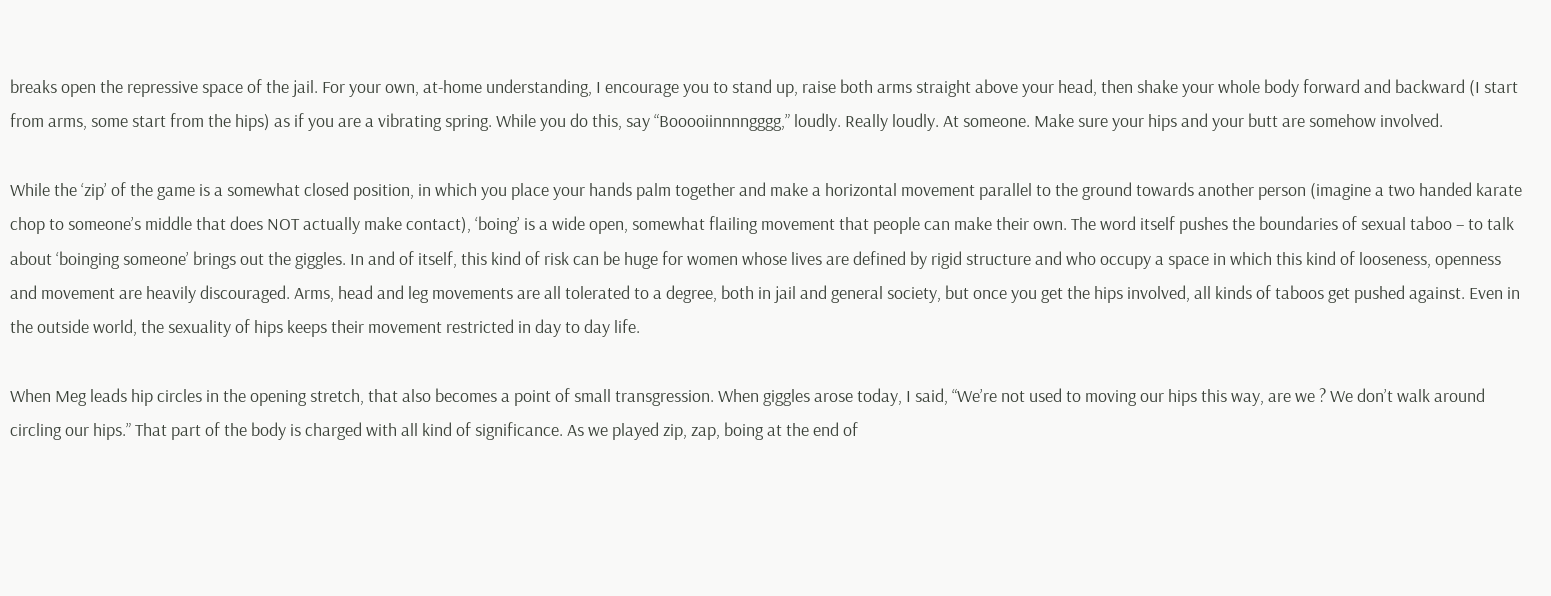breaks open the repressive space of the jail. For your own, at-home understanding, I encourage you to stand up, raise both arms straight above your head, then shake your whole body forward and backward (I start from arms, some start from the hips) as if you are a vibrating spring. While you do this, say “Booooiinnnngggg,” loudly. Really loudly. At someone. Make sure your hips and your butt are somehow involved.

While the ‘zip’ of the game is a somewhat closed position, in which you place your hands palm together and make a horizontal movement parallel to the ground towards another person (imagine a two handed karate chop to someone’s middle that does NOT actually make contact), ‘boing’ is a wide open, somewhat flailing movement that people can make their own. The word itself pushes the boundaries of sexual taboo – to talk about ‘boinging someone’ brings out the giggles. In and of itself, this kind of risk can be huge for women whose lives are defined by rigid structure and who occupy a space in which this kind of looseness, openness and movement are heavily discouraged. Arms, head and leg movements are all tolerated to a degree, both in jail and general society, but once you get the hips involved, all kinds of taboos get pushed against. Even in the outside world, the sexuality of hips keeps their movement restricted in day to day life.

When Meg leads hip circles in the opening stretch, that also becomes a point of small transgression. When giggles arose today, I said, “We’re not used to moving our hips this way, are we ? We don’t walk around circling our hips.” That part of the body is charged with all kind of significance. As we played zip, zap, boing at the end of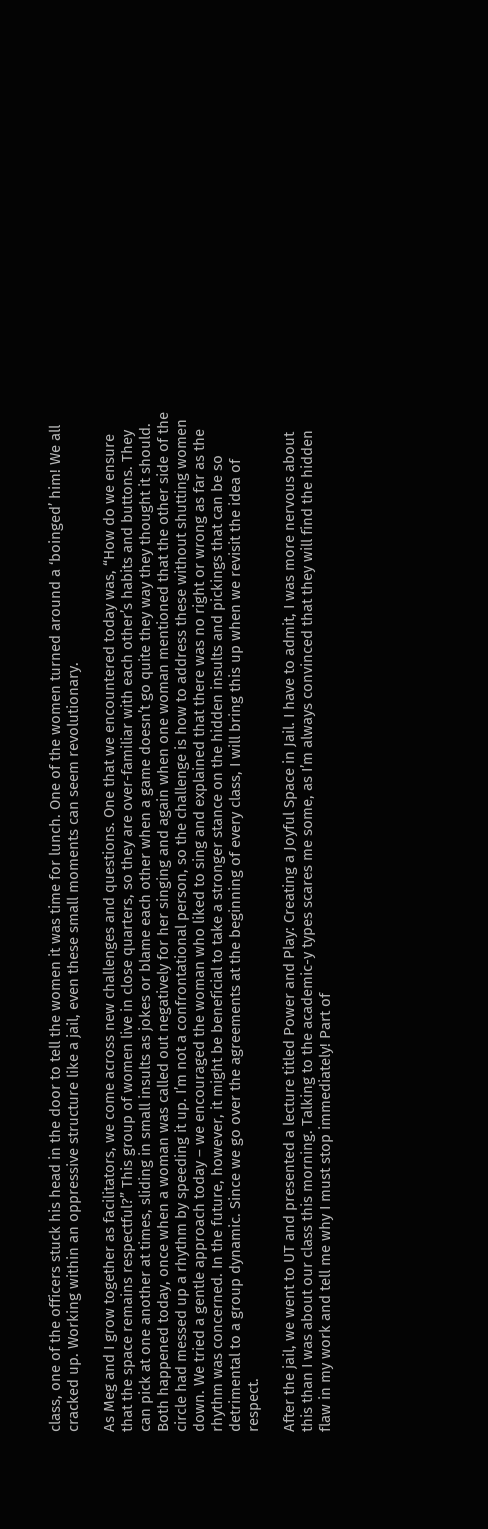class, one of the officers stuck his head in the door to tell the women it was time for lunch. One of the women turned around a ‘boinged’ him! We all cracked up. Working within an oppressive structure like a jail, even these small moments can seem revolutionary.

As Meg and I grow together as facilitators, we come across new challenges and questions. One that we encountered today was, “How do we ensure that the space remains respectful?” This group of women live in close quarters, so they are over-familiar with each other’s habits and buttons. They can pick at one another at times, sliding in small insults as jokes or blame each other when a game doesn’t go quite they way they thought it should. Both happened today, once when a woman was called out negatively for her singing and again when one woman mentioned that the other side of the circle had messed up a rhythm by speeding it up. I’m not a confrontational person, so the challenge is how to address these without shutting women down. We tried a gentle approach today – we encouraged the woman who liked to sing and explained that there was no right or wrong as far as the rhythm was concerned. In the future, however, it might be beneficial to take a stronger stance on the hidden insults and pickings that can be so detrimental to a group dynamic. Since we go over the agreements at the beginning of every class, I will bring this up when we revisit the idea of respect.

After the jail, we went to UT and presented a lecture titled Power and Play: Creating a Joyful Space in Jail. I have to admit, I was more nervous about this than I was about our class this morning. Talking to the academic-y types scares me some, as I’m always convinced that they will find the hidden flaw in my work and tell me why I must stop immediately! Part of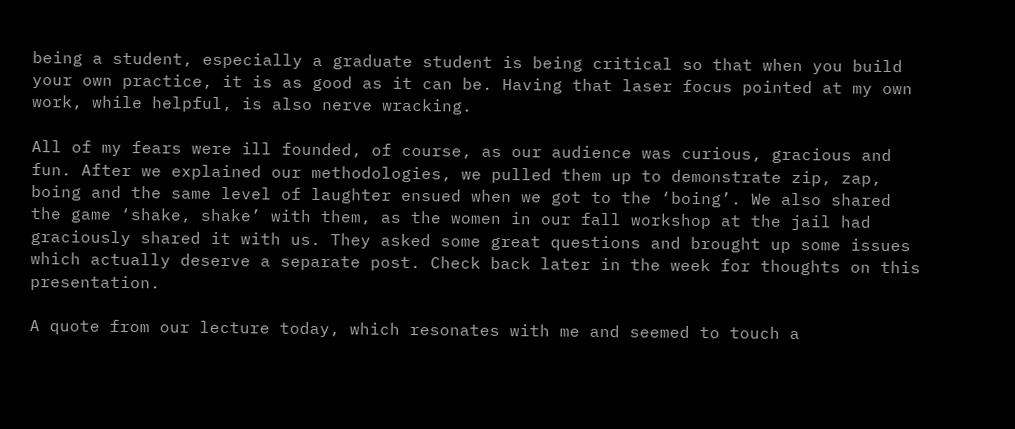being a student, especially a graduate student is being critical so that when you build your own practice, it is as good as it can be. Having that laser focus pointed at my own work, while helpful, is also nerve wracking.

All of my fears were ill founded, of course, as our audience was curious, gracious and fun. After we explained our methodologies, we pulled them up to demonstrate zip, zap, boing and the same level of laughter ensued when we got to the ‘boing’. We also shared the game ‘shake, shake’ with them, as the women in our fall workshop at the jail had graciously shared it with us. They asked some great questions and brought up some issues which actually deserve a separate post. Check back later in the week for thoughts on this presentation.

A quote from our lecture today, which resonates with me and seemed to touch a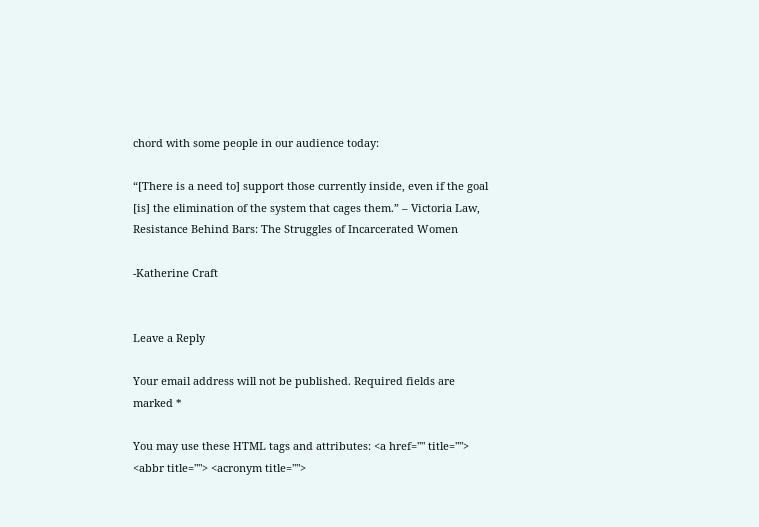chord with some people in our audience today:

“[There is a need to] support those currently inside, even if the goal [is] the elimination of the system that cages them.” – Victoria Law, Resistance Behind Bars: The Struggles of Incarcerated Women

-Katherine Craft


Leave a Reply

Your email address will not be published. Required fields are marked *

You may use these HTML tags and attributes: <a href="" title=""> <abbr title=""> <acronym title="">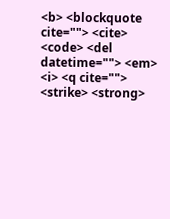<b> <blockquote cite=""> <cite> <code> <del datetime=""> <em> <i> <q cite=""> <strike> <strong>